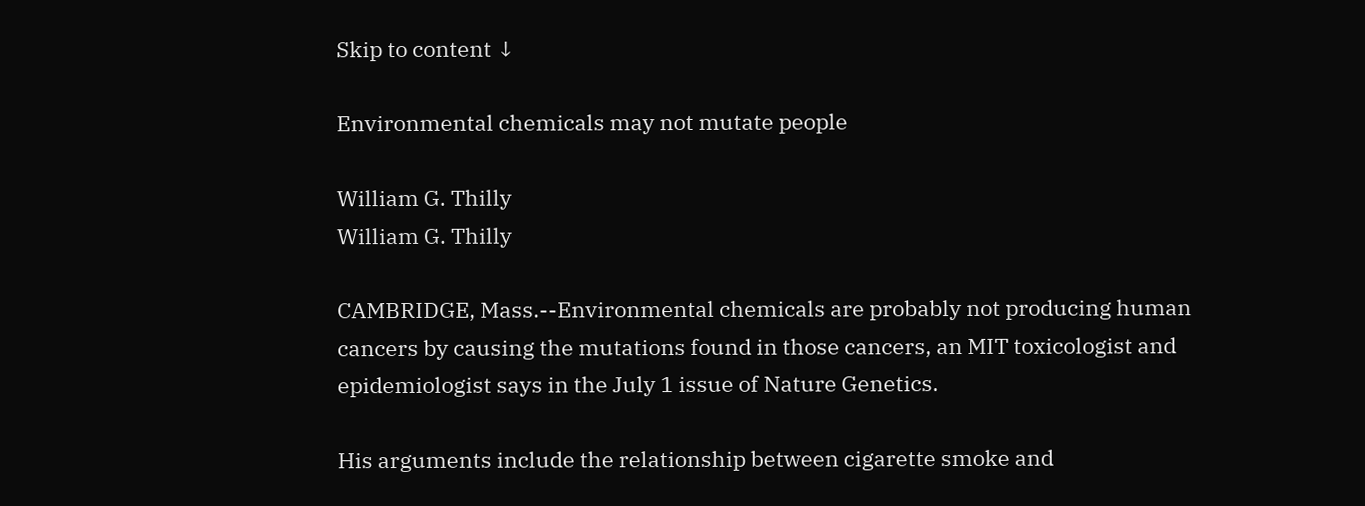Skip to content ↓

Environmental chemicals may not mutate people

William G. Thilly
William G. Thilly

CAMBRIDGE, Mass.--Environmental chemicals are probably not producing human cancers by causing the mutations found in those cancers, an MIT toxicologist and epidemiologist says in the July 1 issue of Nature Genetics.

His arguments include the relationship between cigarette smoke and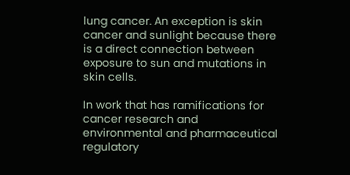lung cancer. An exception is skin cancer and sunlight because there is a direct connection between exposure to sun and mutations in skin cells.

In work that has ramifications for cancer research and environmental and pharmaceutical regulatory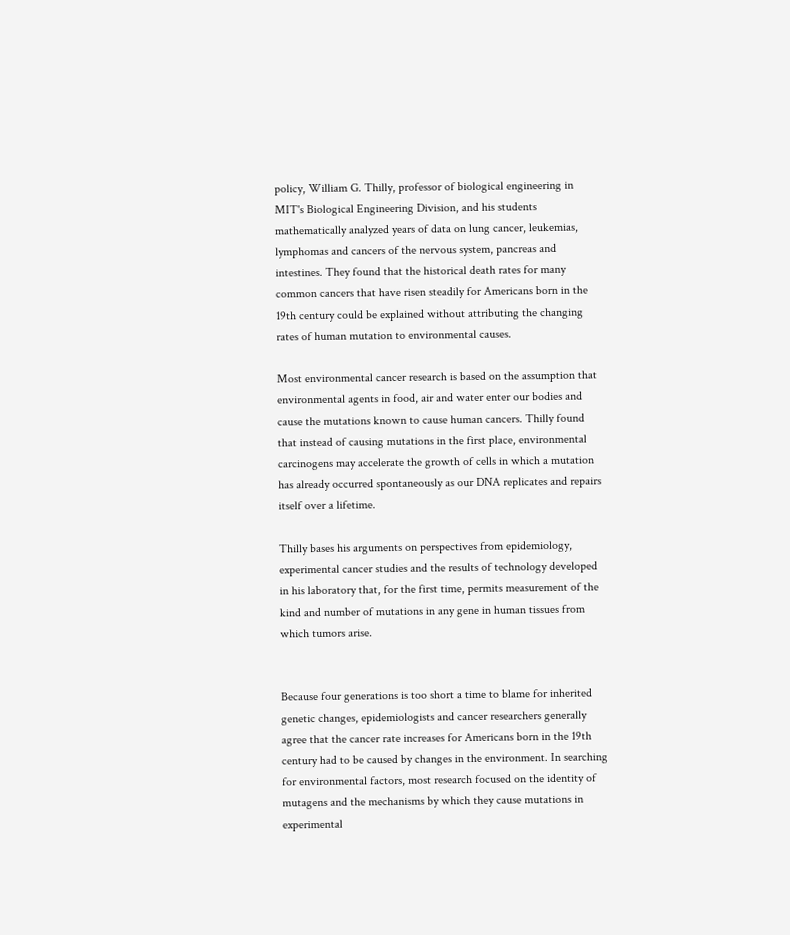policy, William G. Thilly, professor of biological engineering in MIT's Biological Engineering Division, and his students mathematically analyzed years of data on lung cancer, leukemias, lymphomas and cancers of the nervous system, pancreas and intestines. They found that the historical death rates for many common cancers that have risen steadily for Americans born in the 19th century could be explained without attributing the changing rates of human mutation to environmental causes.

Most environmental cancer research is based on the assumption that environmental agents in food, air and water enter our bodies and cause the mutations known to cause human cancers. Thilly found that instead of causing mutations in the first place, environmental carcinogens may accelerate the growth of cells in which a mutation has already occurred spontaneously as our DNA replicates and repairs itself over a lifetime.

Thilly bases his arguments on perspectives from epidemiology, experimental cancer studies and the results of technology developed in his laboratory that, for the first time, permits measurement of the kind and number of mutations in any gene in human tissues from which tumors arise.


Because four generations is too short a time to blame for inherited genetic changes, epidemiologists and cancer researchers generally agree that the cancer rate increases for Americans born in the 19th century had to be caused by changes in the environment. In searching for environmental factors, most research focused on the identity of mutagens and the mechanisms by which they cause mutations in experimental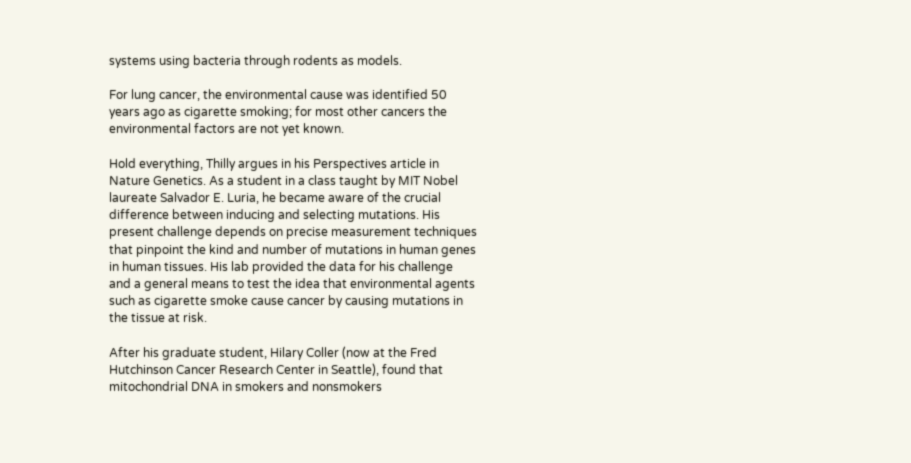systems using bacteria through rodents as models.

For lung cancer, the environmental cause was identified 50 years ago as cigarette smoking; for most other cancers the environmental factors are not yet known.

Hold everything, Thilly argues in his Perspectives article in Nature Genetics. As a student in a class taught by MIT Nobel laureate Salvador E. Luria, he became aware of the crucial difference between inducing and selecting mutations. His present challenge depends on precise measurement techniques that pinpoint the kind and number of mutations in human genes in human tissues. His lab provided the data for his challenge and a general means to test the idea that environmental agents such as cigarette smoke cause cancer by causing mutations in the tissue at risk.

After his graduate student, Hilary Coller (now at the Fred Hutchinson Cancer Research Center in Seattle), found that mitochondrial DNA in smokers and nonsmokers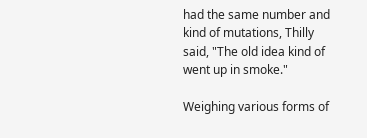had the same number and kind of mutations, Thilly said, "The old idea kind of went up in smoke."

Weighing various forms of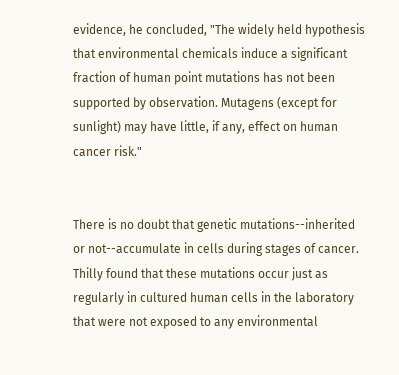evidence, he concluded, "The widely held hypothesis that environmental chemicals induce a significant fraction of human point mutations has not been supported by observation. Mutagens (except for sunlight) may have little, if any, effect on human cancer risk."


There is no doubt that genetic mutations--inherited or not--accumulate in cells during stages of cancer. Thilly found that these mutations occur just as regularly in cultured human cells in the laboratory that were not exposed to any environmental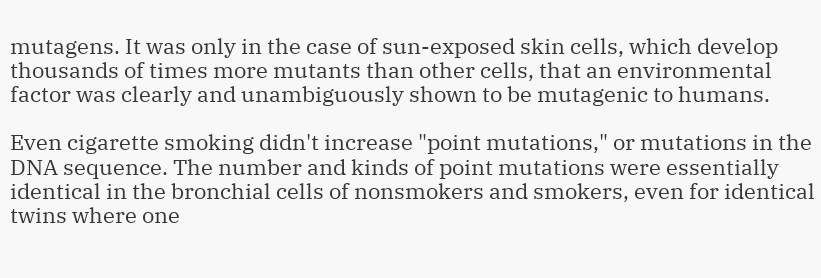mutagens. It was only in the case of sun-exposed skin cells, which develop thousands of times more mutants than other cells, that an environmental factor was clearly and unambiguously shown to be mutagenic to humans.

Even cigarette smoking didn't increase "point mutations," or mutations in the DNA sequence. The number and kinds of point mutations were essentially identical in the bronchial cells of nonsmokers and smokers, even for identical twins where one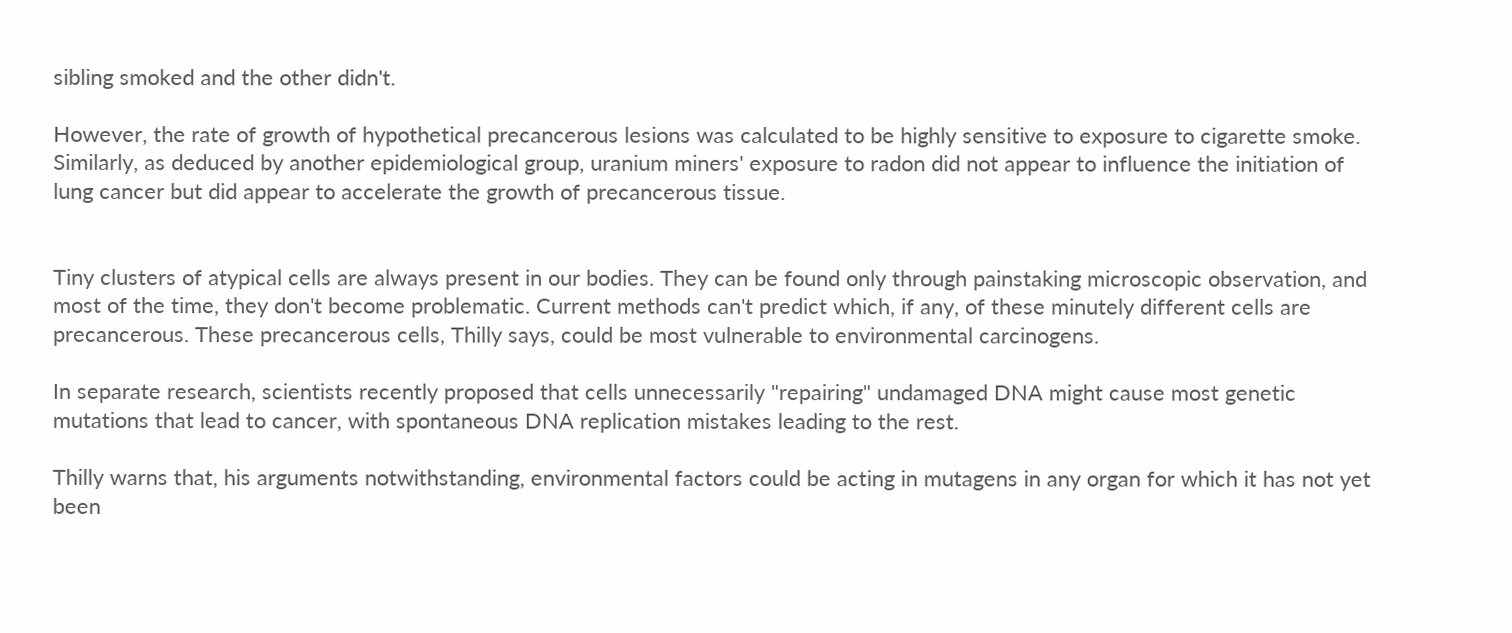sibling smoked and the other didn't.

However, the rate of growth of hypothetical precancerous lesions was calculated to be highly sensitive to exposure to cigarette smoke. Similarly, as deduced by another epidemiological group, uranium miners' exposure to radon did not appear to influence the initiation of lung cancer but did appear to accelerate the growth of precancerous tissue.


Tiny clusters of atypical cells are always present in our bodies. They can be found only through painstaking microscopic observation, and most of the time, they don't become problematic. Current methods can't predict which, if any, of these minutely different cells are precancerous. These precancerous cells, Thilly says, could be most vulnerable to environmental carcinogens.

In separate research, scientists recently proposed that cells unnecessarily "repairing" undamaged DNA might cause most genetic mutations that lead to cancer, with spontaneous DNA replication mistakes leading to the rest.

Thilly warns that, his arguments notwithstanding, environmental factors could be acting in mutagens in any organ for which it has not yet been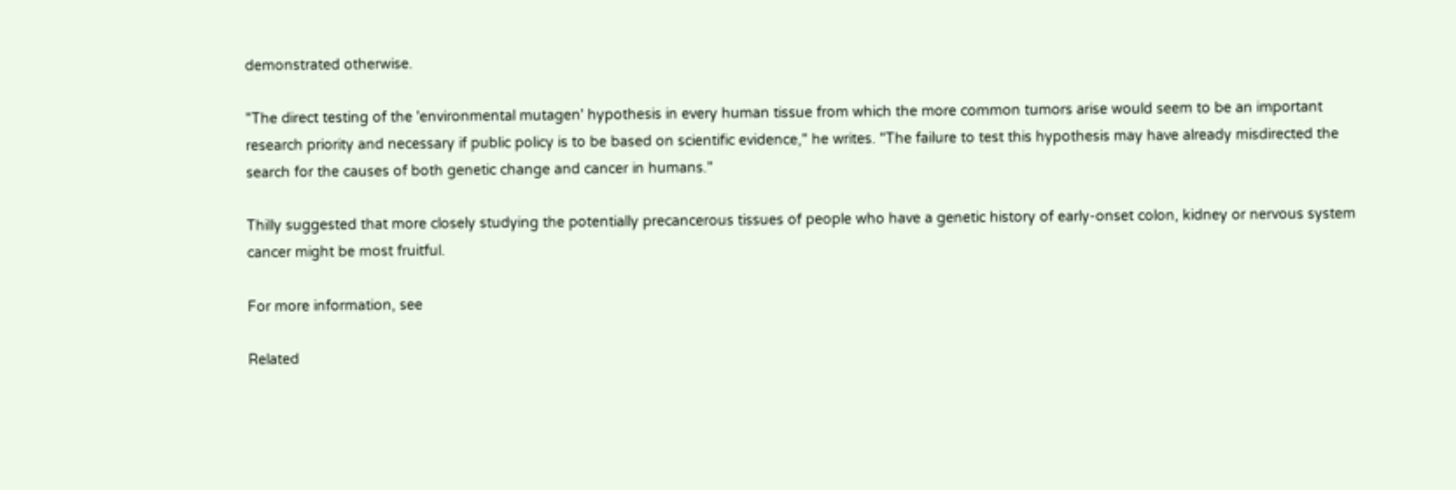demonstrated otherwise.

"The direct testing of the 'environmental mutagen' hypothesis in every human tissue from which the more common tumors arise would seem to be an important research priority and necessary if public policy is to be based on scientific evidence," he writes. "The failure to test this hypothesis may have already misdirected the search for the causes of both genetic change and cancer in humans."

Thilly suggested that more closely studying the potentially precancerous tissues of people who have a genetic history of early-onset colon, kidney or nervous system cancer might be most fruitful.

For more information, see

Related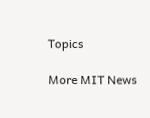Topics

More MIT News